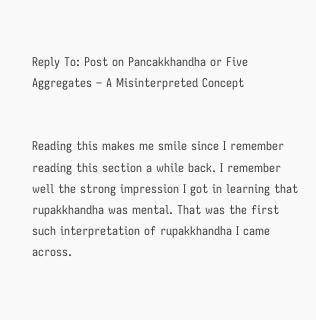Reply To: Post on Pancakkhandha or Five Aggregates – A Misinterpreted Concept


Reading this makes me smile since I remember reading this section a while back. I remember well the strong impression I got in learning that rupakkhandha was mental. That was the first such interpretation of rupakkhandha I came across.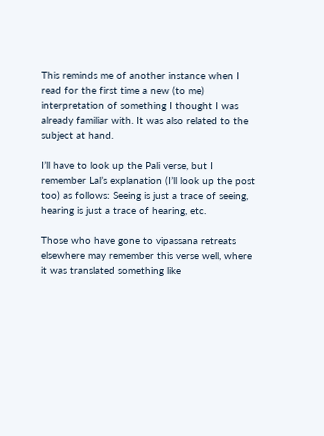This reminds me of another instance when I read for the first time a new (to me) interpretation of something I thought I was already familiar with. It was also related to the subject at hand.

I’ll have to look up the Pali verse, but I remember Lal’s explanation (I’ll look up the post too) as follows: Seeing is just a trace of seeing, hearing is just a trace of hearing, etc.

Those who have gone to vipassana retreats elsewhere may remember this verse well, where it was translated something like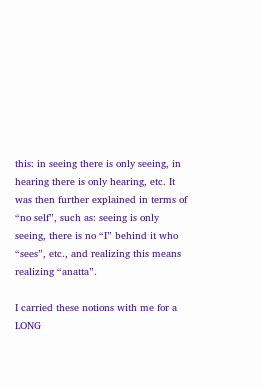this: in seeing there is only seeing, in hearing there is only hearing, etc. It was then further explained in terms of “no self”, such as: seeing is only seeing, there is no “I” behind it who “sees”, etc., and realizing this means realizing “anatta”.

I carried these notions with me for a LONG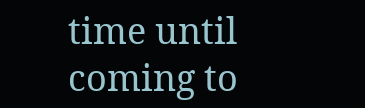time until coming to